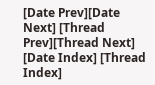[Date Prev][Date Next] [Thread Prev][Thread Next] [Date Index] [Thread Index]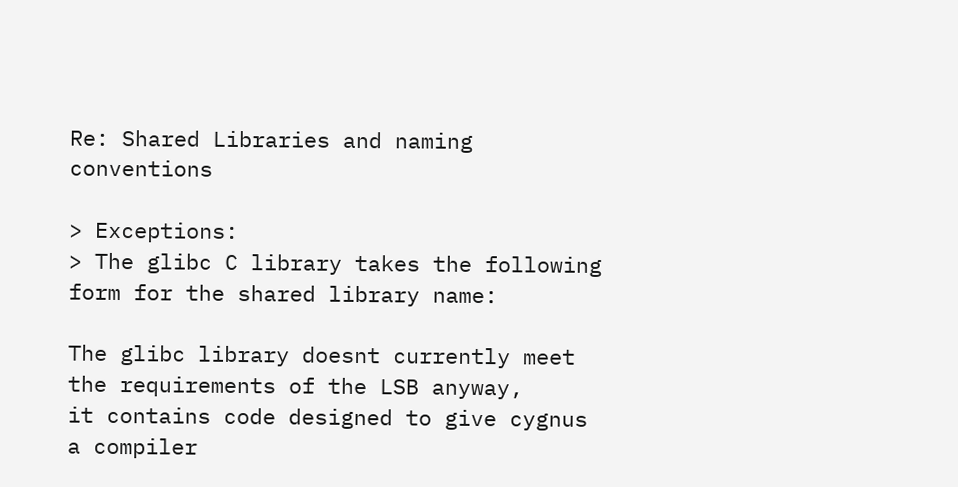Re: Shared Libraries and naming conventions

> Exceptions:
> The glibc C library takes the following form for the shared library name:

The glibc library doesnt currently meet the requirements of the LSB anyway,
it contains code designed to give cygnus a compiler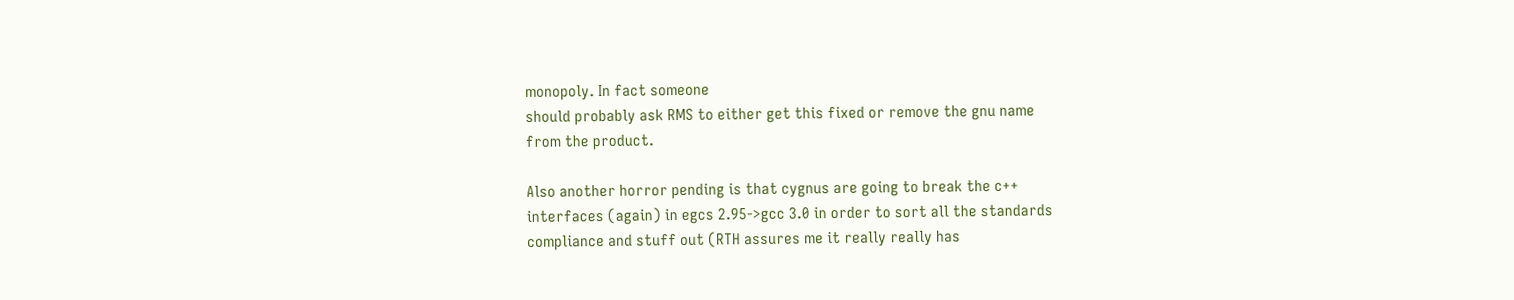monopoly. In fact someone
should probably ask RMS to either get this fixed or remove the gnu name
from the product.

Also another horror pending is that cygnus are going to break the c++
interfaces (again) in egcs 2.95->gcc 3.0 in order to sort all the standards
compliance and stuff out (RTH assures me it really really has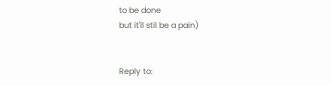to be done
but it'll stil be a pain)


Reply to: